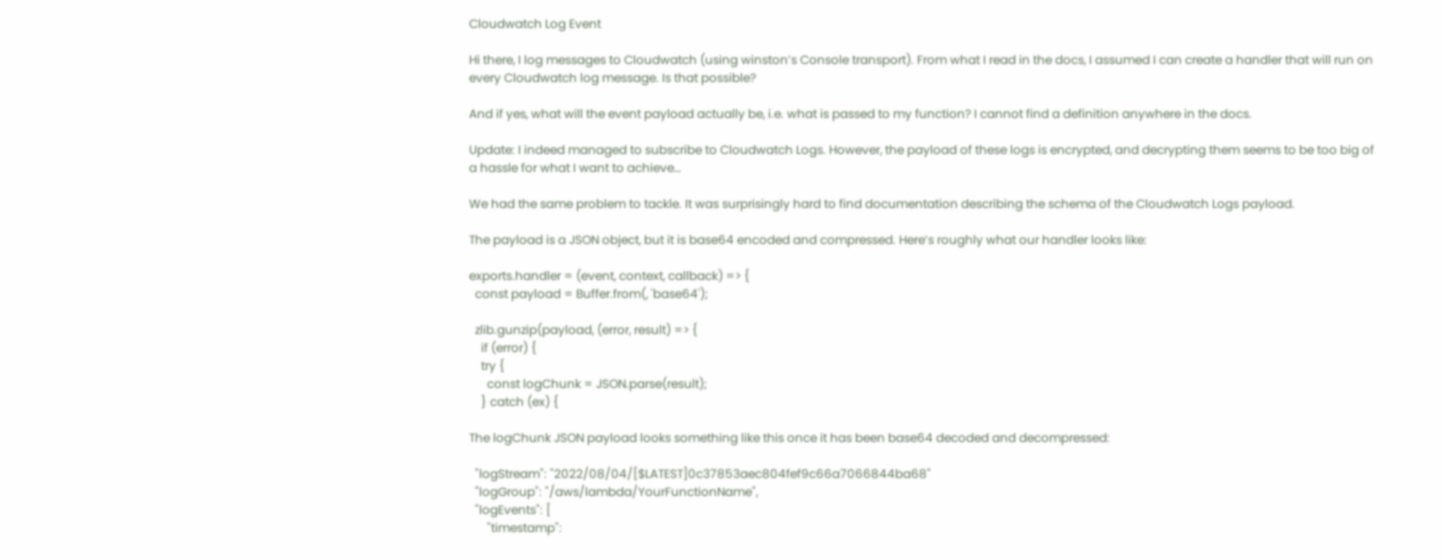Cloudwatch Log Event

Hi there, I log messages to Cloudwatch (using winston’s Console transport). From what I read in the docs, I assumed I can create a handler that will run on every Cloudwatch log message. Is that possible?

And if yes, what will the event payload actually be, i.e. what is passed to my function? I cannot find a definition anywhere in the docs.

Update: I indeed managed to subscribe to Cloudwatch Logs. However, the payload of these logs is encrypted, and decrypting them seems to be too big of a hassle for what I want to achieve…

We had the same problem to tackle. It was surprisingly hard to find documentation describing the schema of the Cloudwatch Logs payload.

The payload is a JSON object, but it is base64 encoded and compressed. Here’s roughly what our handler looks like:

exports.handler = (event, context, callback) => {
  const payload = Buffer.from(, 'base64');

  zlib.gunzip(payload, (error, result) => {
    if (error) {
    try {
      const logChunk = JSON.parse(result);
    } catch (ex) {

The logChunk JSON payload looks something like this once it has been base64 decoded and decompressed:

  "logStream": "2022/08/04/[$LATEST]0c37853aec804fef9c66a7066844ba68"
  "logGroup": "/aws/lambda/YourFunctionName",
  "logEvents": [
      "timestamp":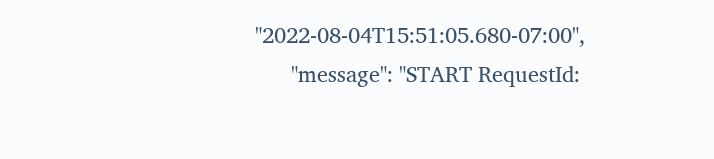"2022-08-04T15:51:05.680-07:00",
      "message": "START RequestId: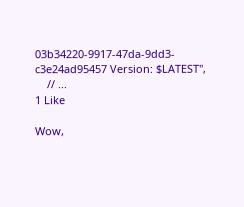03b34220-9917-47da-9dd3-c3e24ad95457 Version: $LATEST",
    // ...
1 Like

Wow,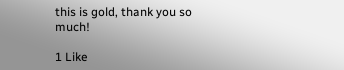this is gold, thank you so much!

1 Like